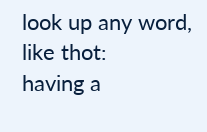look up any word, like thot:
having a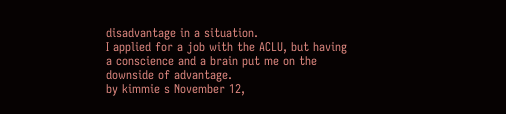disadvantage in a situation.
I applied for a job with the ACLU, but having a conscience and a brain put me on the downside of advantage.
by kimmie s November 12,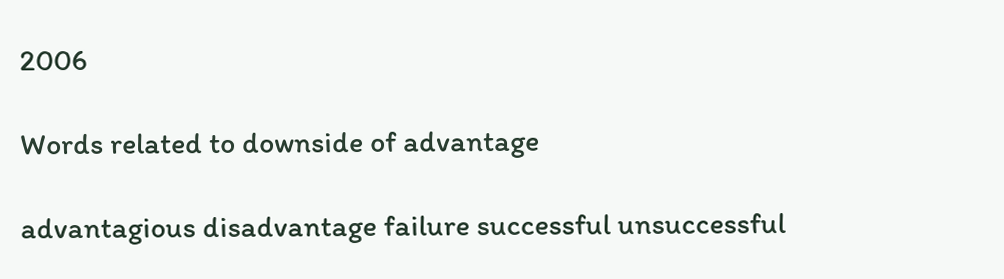2006

Words related to downside of advantage

advantagious disadvantage failure successful unsuccessful